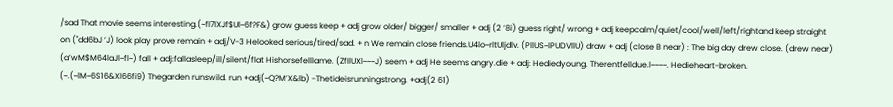/sad That movie seems interesting.(~fl7lXJf$Ul~6f?F&) grow guess keep + adj grow older/ bigger/ smaller + adj (2 ‘8i) guess right/ wrong + adj keepcalm/quiet/cool/well/left/rightand keep straight on ("dd6bJ ‘J) look play prove remain + adj/V-3 Helooked serious/tired/sad. + n We remain close friends.U4lo~rltUljdlv. (PllUS~lPUDVllU) draw + adj (close B near) : The big day drew close. (drew near) (a’wM$M64laJl~fl~) fall + adj:fallasleep/ill/silent/flat Hishorsefelllame. (ZfIlUXl~~~J) seem + adj He seems angry.die + adj: Hediedyoung. Therentfelldue.l~~~~. Hedieheart-broken. (~.(~lM~6S16&Xl66fi9) Thegarden runswild. run +adj(~Q?M’X&lb) -Thetideisrunningstrong. +adj(2 61)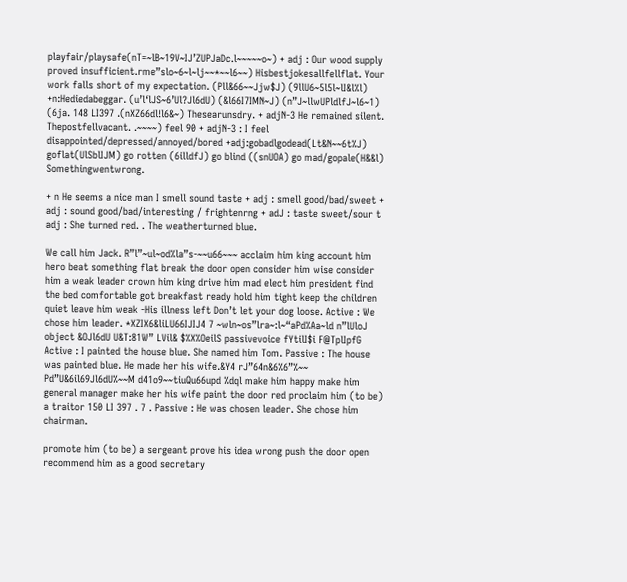playfair/playsafe(nT=~lB~19V~IJ’ZUPJaDc.l~~~~~o~) + adj : Our wood supply proved insufficient.rme”slo~6~l~lj~~*~~l6~~) Hisbestjokesallfellflat. Your work falls short of my expectation. (Pll&66~~Jjw$J) (9llU6~5l5l~lI&l%l) +n:Hediedabeggar. (u’l‘lJS~6’Ul?Jl6dU) (&l66I7IMN~J) (n”J~llwUPldlfJ~l6~1) (6ja. 148 LI397 .(nXZ66dl!l6&~) Thesearunsdry. + adjN-3 He remained silent. Thepostfellvacant. .~~~~) feel 90 + adjN-3 : I feel disappointed/depressed/annoyed/bored +adj:gobadlgodead(Lt&N~~6t%J) goflat(UlSblIJM) go rotten (6illdfJ) go blind ((snUOA) go mad/gopale(H&&l) Somethingwentwrong.

+ n He seems a nice man I smell sound taste + adj : smell good/bad/sweet + adj : sound good/bad/interesting / frightenrng + adJ : taste sweet/sour t adj : She turned red. . The weatherturned blue.

We call him Jack. R”l”~ul~od%la”s-~~u66~~~ acclaim him king account him hero beat something flat break the door open consider him wise consider him a weak leader crown him king drive him mad elect him president find the bed comfortable got breakfast ready hold him tight keep the children quiet leave him weak -His illness left Don’t let your dog loose. Active : We chose him leader. *XZIX6&liLU66IJIJ4 7 ~wln~os”lra~:l~“aPd%Aa~ld n”lUloJ object &OJl6dU U&T:81W” LVil& $%X%OeilS passivevoice fYtilI$i F@TplIpfG Active : I painted the house blue. She named him Tom. Passive : The house was painted blue. He made her his wife.&Y4 rJ”64n&6%6”%~~ Pd”U&6il69Jl6dU%~~M d41o9~~tiuQu66upd %dql make him happy make him general manager make her his wife paint the door red proclaim him (to be) a traitor 150 LI 397 . 7 . Passive : He was chosen leader. She chose him chairman.

promote him (to be) a sergeant prove his idea wrong push the door open recommend him as a good secretary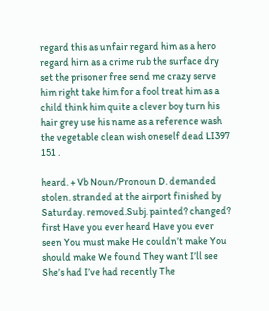regard this as unfair regard him as a hero regard hirn as a crime rub the surface dry set the prisoner free send me crazy serve him right take him for a fool treat him as a child think him quite a clever boy turn his hair grey use his name as a reference wash the vegetable clean wish oneself dead LI397 151 .

heard. + Vb Noun/Pronoun D. demanded stolen. stranded at the airport finished by Saturday. removed.Subj. painted? changed? first Have you ever heard Have you ever seen You must make He couldn’t make You should make We found They want I’ll see She’s had I’ve had recently The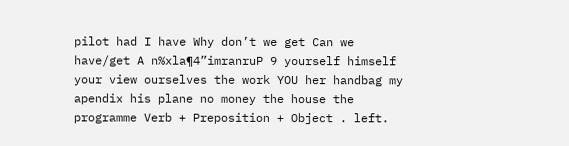pilot had I have Why don’t we get Can we have/get A n%xla¶4”imranruP 9 yourself himself your view ourselves the work YOU her handbag my apendix his plane no money the house the programme Verb + Preposition + Object . left.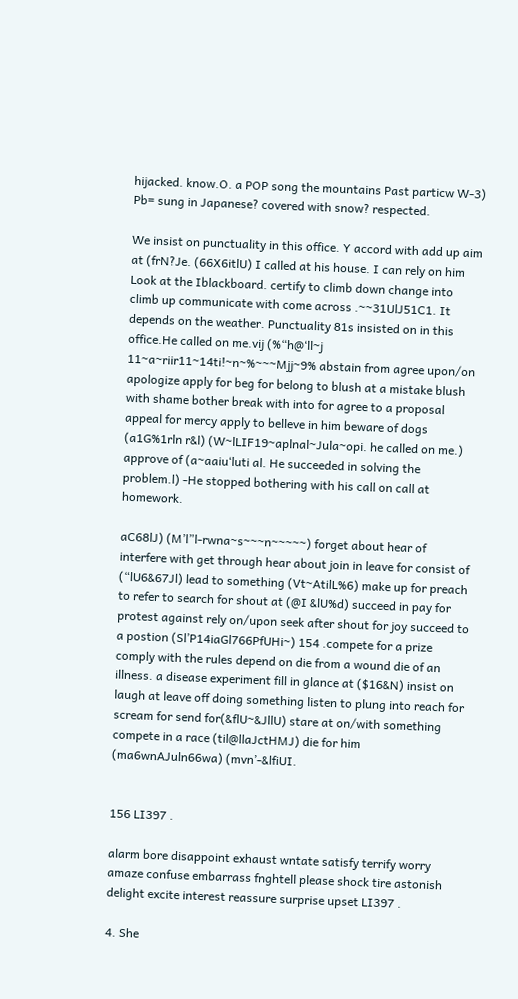hijacked. know.O. a POP song the mountains Past particw W-3) Pb= sung in Japanese? covered with snow? respected.

We insist on punctuality in this office. Y accord with add up aim at (frN?Je. (66X6itlU) I called at his house. I can rely on him Look at the Iblackboard. certify to climb down change into climb up communicate with come across .~~31UlJ51C1. It depends on the weather. Punctuality 81s insisted on in this office.He called on me.vij (%“h@‘ll~j 11~a~riir11~14ti!~n~%~~~Mjj~9% abstain from agree upon/on apologize apply for beg for belong to blush at a mistake blush with shame bother break with into for agree to a proposal appeal for mercy apply to belleve in him beware of dogs (a1G%1rln r&l) (W~lLIF19~aplnal~Jula~opi. he called on me.) approve of (a~aaiu‘luti al. He succeeded in solving the problem.l) -He stopped bothering with his call on call at homework.

aC68lJ) (M’l”l-rwna~s~~~n~~~~~) forget about hear of interfere with get through hear about join in leave for consist of (“lU6&67Jl) lead to something (Vt~AtilL%6) make up for preach to refer to search for shout at (@I &lU%d) succeed in pay for protest against rely on/upon seek after shout for joy succeed to a postion (Sl’P14iaGl766PfUHi~) 154 .compete for a prize comply with the rules depend on die from a wound die of an illness. a disease experiment fill in glance at ($16&N) insist on laugh at leave off doing something listen to plung into reach for scream for send for(&flU~&JllU) stare at on/with something compete in a race (til@llaJctHMJ) die for him (ma6wnAJuln66wa) (mvn’-&lfiUI.


156 LI397 .

alarm bore disappoint exhaust wntate satisfy terrify worry amaze confuse embarrass fnghtell please shock tire astonish delight excite interest reassure surprise upset LI397 .

4. She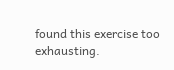found this exercise too exhausting.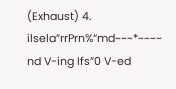(Exhaust) 4. ilsela”rrPrn%“md~~~*~~~~ nd V-ing Ifs”0 V-ed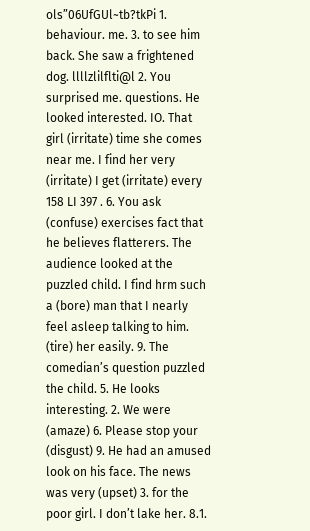ols”06UfGUl~tb?tkPi 1. behaviour. me. 3. to see him back. She saw a frightened dog. llllzlilflti@l 2. You surprised me. questions. He looked interested. IO. That girl (irritate) time she comes near me. I find her very (irritate) I get (irritate) every 158 LI 397 . 6. You ask (confuse) exercises fact that he believes flatterers. The audience looked at the puzzled child. I find hrm such a (bore) man that I nearly feel asleep talking to him. (tire) her easily. 9. The comedian’s question puzzled the child. 5. He looks interesting. 2. We were (amaze) 6. Please stop your (disgust) 9. He had an amused look on his face. The news was very (upset) 3. for the poor girl. I don’t lake her. 8.1.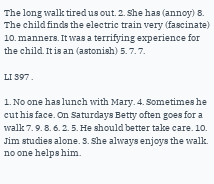The long walk tired us out. 2. She has (annoy) 8. The child finds the electric train very (fascinate) 10. manners. It was a terrifying experience for the child. It is an (astonish) 5. 7. 7.

LI 397 .

1. No one has lunch with Mary. 4. Sometimes he cut his face. On Saturdays Betty often goes for a walk 7. 9. 8. 6. 2. 5. He should better take care. 10. Jim studies alone. 3. She always enjoys the walk. no one helps him.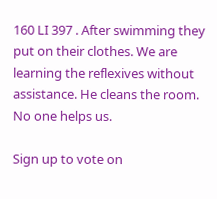160 LI 397 . After swimming they put on their clothes. We are learning the reflexives without assistance. He cleans the room. No one helps us.

Sign up to vote on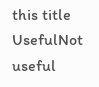this title
UsefulNot useful